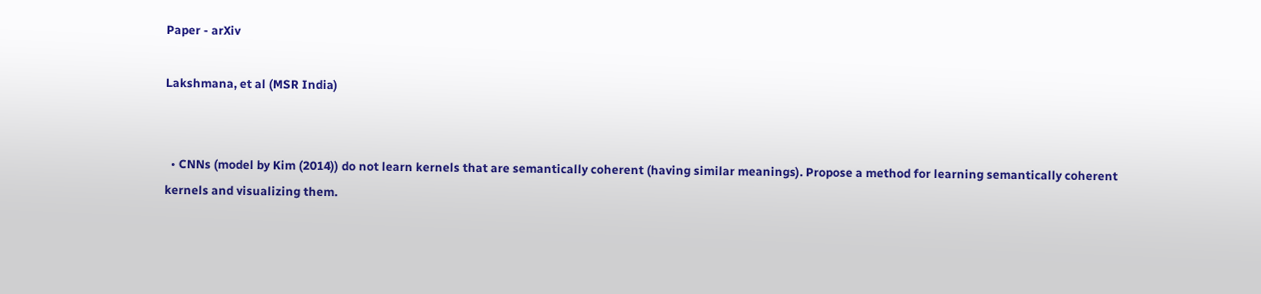Paper - arXiv

Lakshmana, et al (MSR India)


  • CNNs (model by Kim (2014)) do not learn kernels that are semantically coherent (having similar meanings). Propose a method for learning semantically coherent kernels and visualizing them.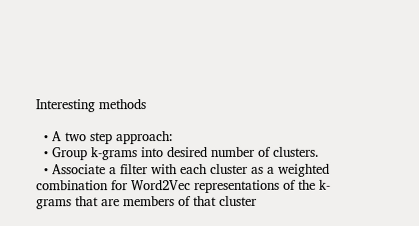Interesting methods

  • A two step approach:
  • Group k-grams into desired number of clusters.
  • Associate a filter with each cluster as a weighted combination for Word2Vec representations of the k-grams that are members of that cluster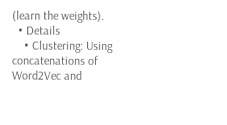(learn the weights).
  • Details
    • Clustering: Using concatenations of Word2Vec and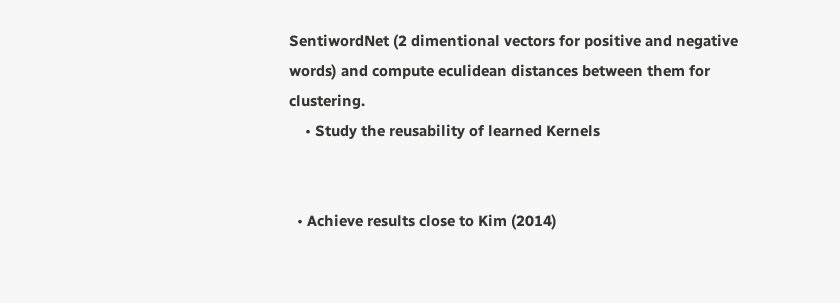SentiwordNet (2 dimentional vectors for positive and negative words) and compute eculidean distances between them for clustering.
    • Study the reusability of learned Kernels


  • Achieve results close to Kim (2014)